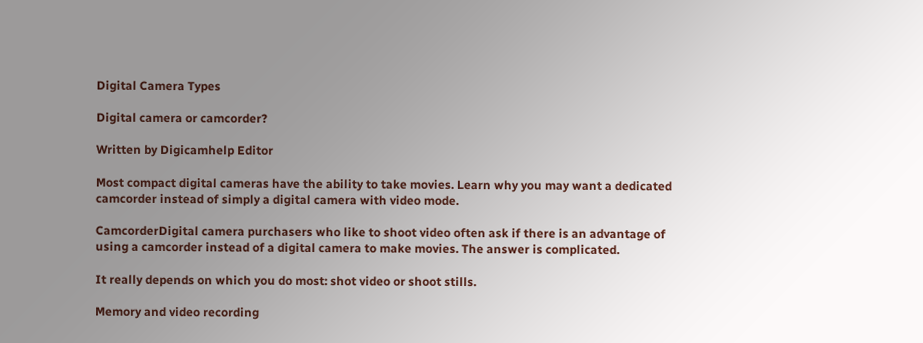Digital Camera Types

Digital camera or camcorder?

Written by Digicamhelp Editor

Most compact digital cameras have the ability to take movies. Learn why you may want a dedicated camcorder instead of simply a digital camera with video mode.

CamcorderDigital camera purchasers who like to shoot video often ask if there is an advantage of using a camcorder instead of a digital camera to make movies. The answer is complicated.

It really depends on which you do most: shot video or shoot stills.

Memory and video recording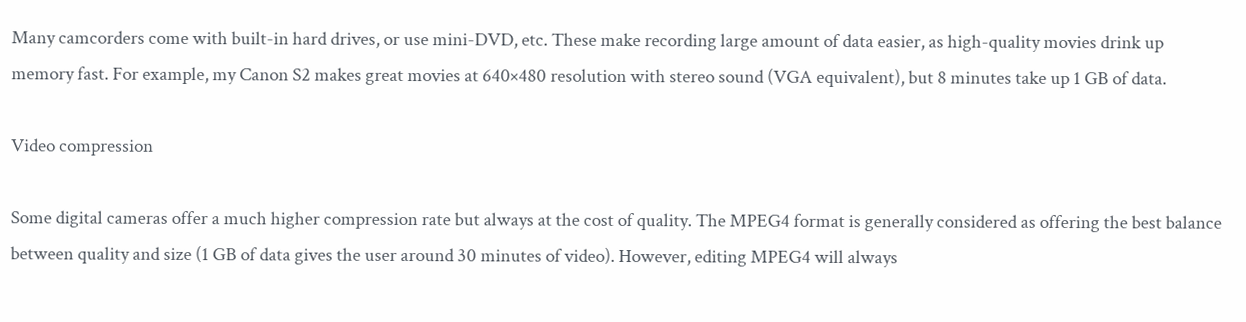Many camcorders come with built-in hard drives, or use mini-DVD, etc. These make recording large amount of data easier, as high-quality movies drink up memory fast. For example, my Canon S2 makes great movies at 640×480 resolution with stereo sound (VGA equivalent), but 8 minutes take up 1 GB of data.

Video compression

Some digital cameras offer a much higher compression rate but always at the cost of quality. The MPEG4 format is generally considered as offering the best balance between quality and size (1 GB of data gives the user around 30 minutes of video). However, editing MPEG4 will always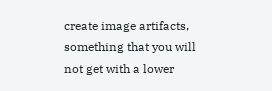create image artifacts, something that you will not get with a lower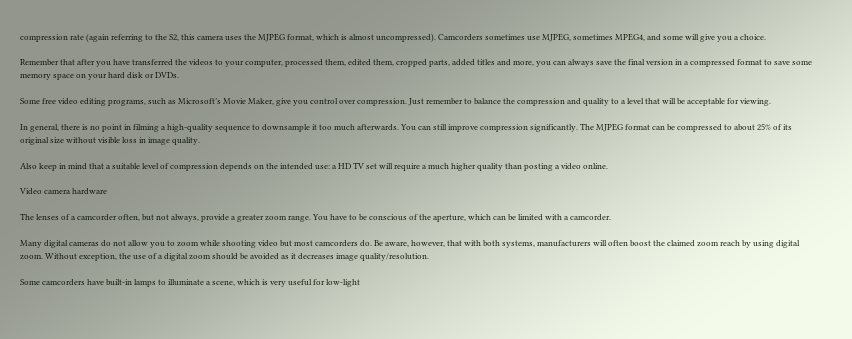compression rate (again referring to the S2, this camera uses the MJPEG format, which is almost uncompressed). Camcorders sometimes use MJPEG, sometimes MPEG4, and some will give you a choice.

Remember that after you have transferred the videos to your computer, processed them, edited them, cropped parts, added titles and more, you can always save the final version in a compressed format to save some memory space on your hard disk or DVDs.

Some free video editing programs, such as Microsoft’s Movie Maker, give you control over compression. Just remember to balance the compression and quality to a level that will be acceptable for viewing.

In general, there is no point in filming a high-quality sequence to downsample it too much afterwards. You can still improve compression significantly. The MJPEG format can be compressed to about 25% of its original size without visible loss in image quality.

Also keep in mind that a suitable level of compression depends on the intended use: a HD TV set will require a much higher quality than posting a video online.

Video camera hardware

The lenses of a camcorder often, but not always, provide a greater zoom range. You have to be conscious of the aperture, which can be limited with a camcorder.

Many digital cameras do not allow you to zoom while shooting video but most camcorders do. Be aware, however, that with both systems, manufacturers will often boost the claimed zoom reach by using digital zoom. Without exception, the use of a digital zoom should be avoided as it decreases image quality/resolution.

Some camcorders have built-in lamps to illuminate a scene, which is very useful for low-light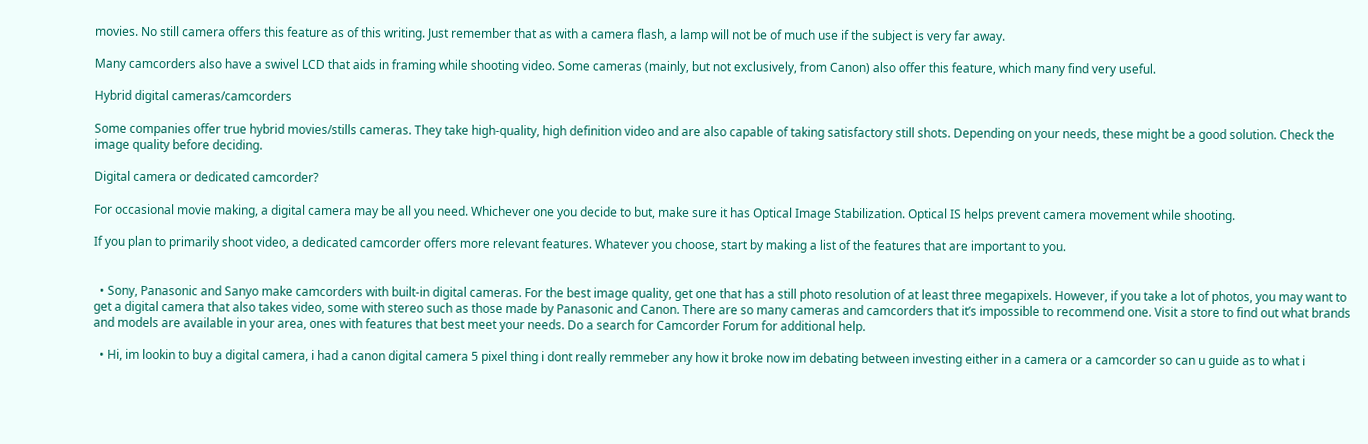movies. No still camera offers this feature as of this writing. Just remember that as with a camera flash, a lamp will not be of much use if the subject is very far away.

Many camcorders also have a swivel LCD that aids in framing while shooting video. Some cameras (mainly, but not exclusively, from Canon) also offer this feature, which many find very useful.

Hybrid digital cameras/camcorders

Some companies offer true hybrid movies/stills cameras. They take high-quality, high definition video and are also capable of taking satisfactory still shots. Depending on your needs, these might be a good solution. Check the image quality before deciding.

Digital camera or dedicated camcorder?

For occasional movie making, a digital camera may be all you need. Whichever one you decide to but, make sure it has Optical Image Stabilization. Optical IS helps prevent camera movement while shooting.

If you plan to primarily shoot video, a dedicated camcorder offers more relevant features. Whatever you choose, start by making a list of the features that are important to you.


  • Sony, Panasonic and Sanyo make camcorders with built-in digital cameras. For the best image quality, get one that has a still photo resolution of at least three megapixels. However, if you take a lot of photos, you may want to get a digital camera that also takes video, some with stereo such as those made by Panasonic and Canon. There are so many cameras and camcorders that it’s impossible to recommend one. Visit a store to find out what brands and models are available in your area, ones with features that best meet your needs. Do a search for Camcorder Forum for additional help.

  • Hi, im lookin to buy a digital camera, i had a canon digital camera 5 pixel thing i dont really remmeber any how it broke now im debating between investing either in a camera or a camcorder so can u guide as to what i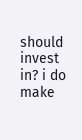should invest in? i do make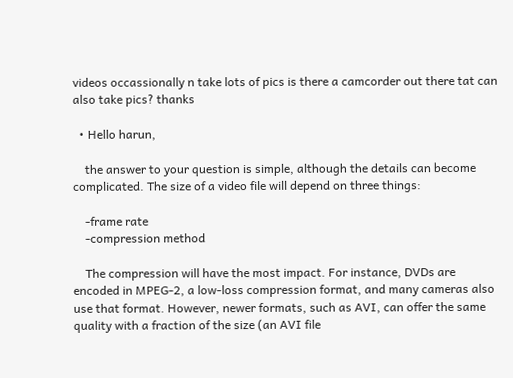videos occassionally n take lots of pics is there a camcorder out there tat can also take pics? thanks

  • Hello harun,

    the answer to your question is simple, although the details can become complicated. The size of a video file will depend on three things:

    -frame rate
    -compression method

    The compression will have the most impact. For instance, DVDs are encoded in MPEG-2, a low-loss compression format, and many cameras also use that format. However, newer formats, such as AVI, can offer the same quality with a fraction of the size (an AVI file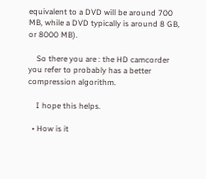equivalent to a DVD will be around 700 MB, while a DVD typically is around 8 GB, or 8000 MB).

    So there you are : the HD camcorder you refer to probably has a better compression algorithm.

    I hope this helps.

  • How is it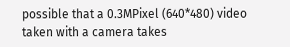possible that a 0.3MPixel (640*480) video taken with a camera takes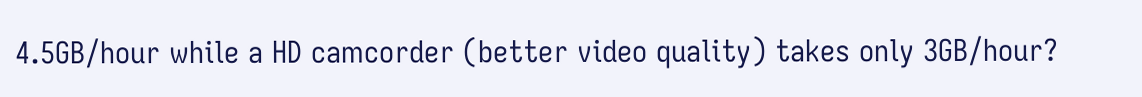4.5GB/hour while a HD camcorder (better video quality) takes only 3GB/hour?